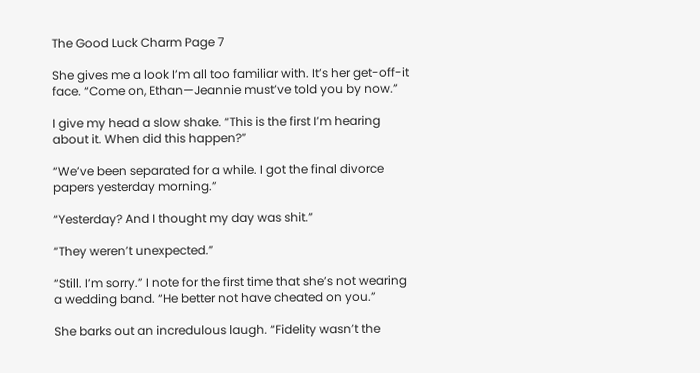The Good Luck Charm Page 7

She gives me a look I’m all too familiar with. It’s her get-off-it face. “Come on, Ethan—Jeannie must’ve told you by now.”

I give my head a slow shake. “This is the first I’m hearing about it. When did this happen?”

“We’ve been separated for a while. I got the final divorce papers yesterday morning.”

“Yesterday? And I thought my day was shit.”

“They weren’t unexpected.”

“Still. I’m sorry.” I note for the first time that she’s not wearing a wedding band. “He better not have cheated on you.”

She barks out an incredulous laugh. “Fidelity wasn’t the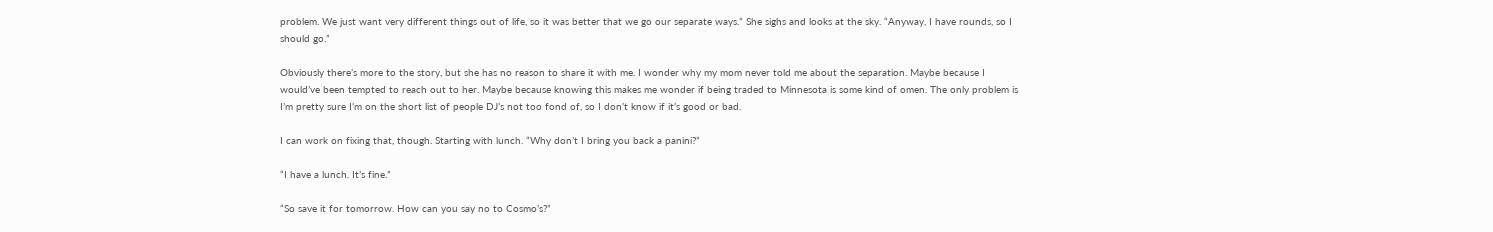problem. We just want very different things out of life, so it was better that we go our separate ways.” She sighs and looks at the sky. “Anyway, I have rounds, so I should go.”

Obviously there’s more to the story, but she has no reason to share it with me. I wonder why my mom never told me about the separation. Maybe because I would’ve been tempted to reach out to her. Maybe because knowing this makes me wonder if being traded to Minnesota is some kind of omen. The only problem is I’m pretty sure I’m on the short list of people DJ’s not too fond of, so I don’t know if it’s good or bad.

I can work on fixing that, though. Starting with lunch. “Why don’t I bring you back a panini?”

“I have a lunch. It’s fine.”

“So save it for tomorrow. How can you say no to Cosmo’s?”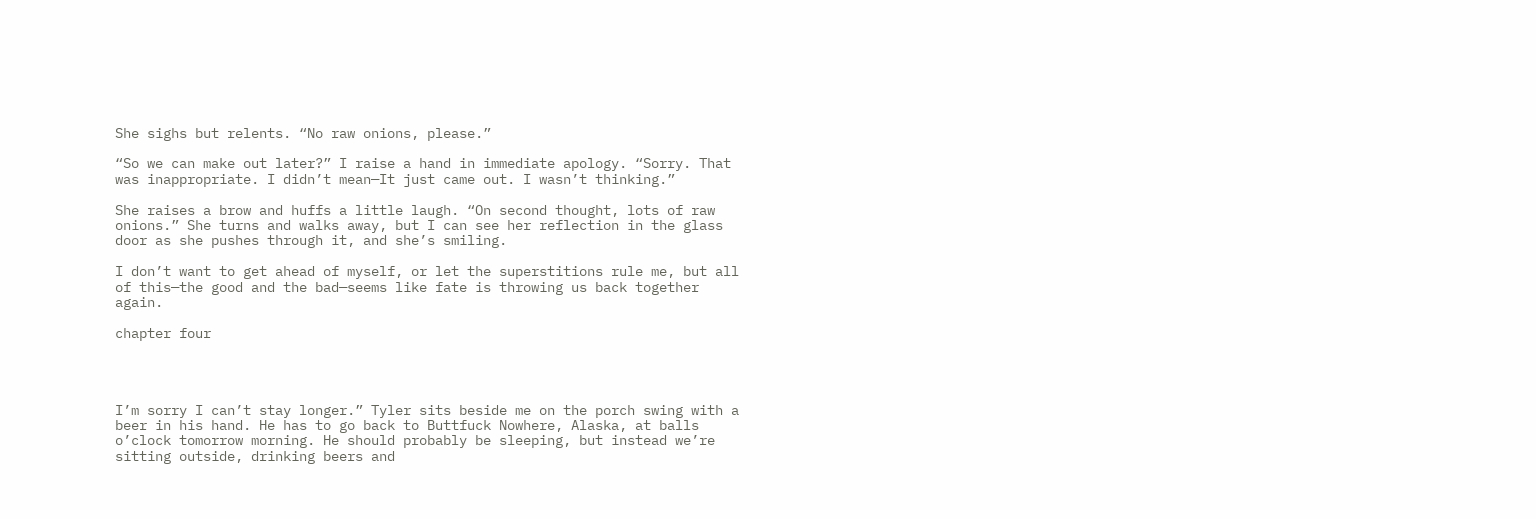She sighs but relents. “No raw onions, please.”

“So we can make out later?” I raise a hand in immediate apology. “Sorry. That was inappropriate. I didn’t mean—It just came out. I wasn’t thinking.”

She raises a brow and huffs a little laugh. “On second thought, lots of raw onions.” She turns and walks away, but I can see her reflection in the glass door as she pushes through it, and she’s smiling.

I don’t want to get ahead of myself, or let the superstitions rule me, but all of this—the good and the bad—seems like fate is throwing us back together again.

chapter four




I’m sorry I can’t stay longer.” Tyler sits beside me on the porch swing with a beer in his hand. He has to go back to Buttfuck Nowhere, Alaska, at balls o’clock tomorrow morning. He should probably be sleeping, but instead we’re sitting outside, drinking beers and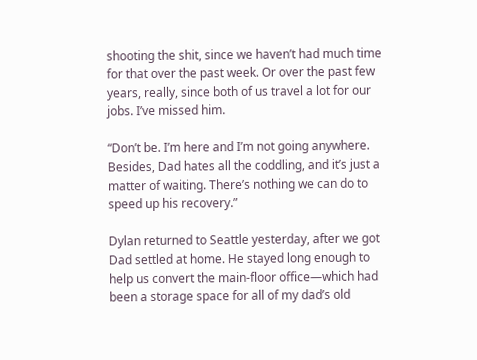shooting the shit, since we haven’t had much time for that over the past week. Or over the past few years, really, since both of us travel a lot for our jobs. I’ve missed him.

“Don’t be. I’m here and I’m not going anywhere. Besides, Dad hates all the coddling, and it’s just a matter of waiting. There’s nothing we can do to speed up his recovery.”

Dylan returned to Seattle yesterday, after we got Dad settled at home. He stayed long enough to help us convert the main-floor office—which had been a storage space for all of my dad’s old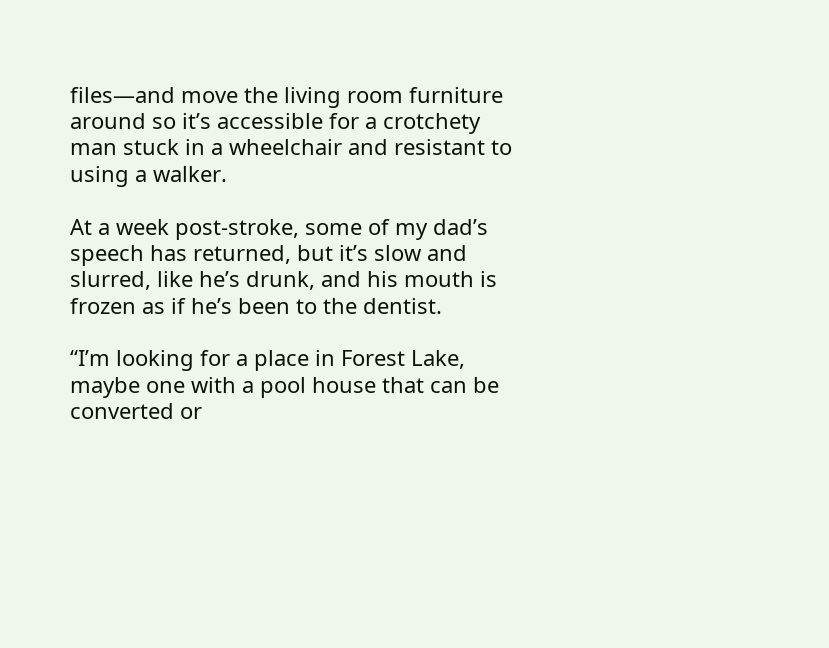files—and move the living room furniture around so it’s accessible for a crotchety man stuck in a wheelchair and resistant to using a walker.

At a week post-stroke, some of my dad’s speech has returned, but it’s slow and slurred, like he’s drunk, and his mouth is frozen as if he’s been to the dentist.

“I’m looking for a place in Forest Lake, maybe one with a pool house that can be converted or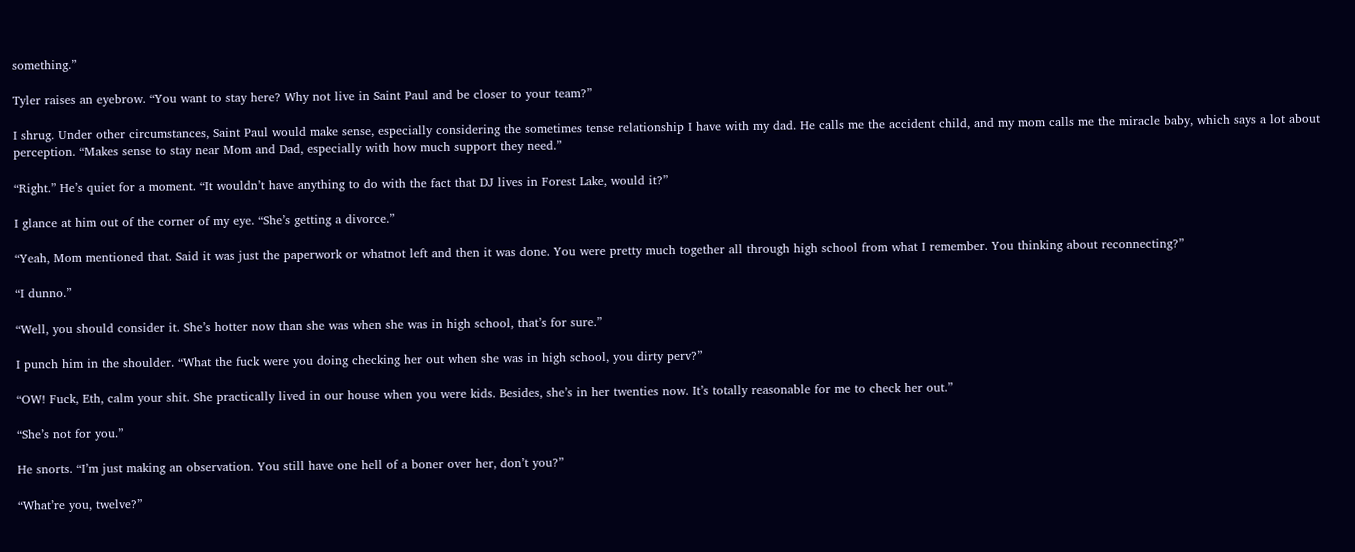something.”

Tyler raises an eyebrow. “You want to stay here? Why not live in Saint Paul and be closer to your team?”

I shrug. Under other circumstances, Saint Paul would make sense, especially considering the sometimes tense relationship I have with my dad. He calls me the accident child, and my mom calls me the miracle baby, which says a lot about perception. “Makes sense to stay near Mom and Dad, especially with how much support they need.”

“Right.” He’s quiet for a moment. “It wouldn’t have anything to do with the fact that DJ lives in Forest Lake, would it?”

I glance at him out of the corner of my eye. “She’s getting a divorce.”

“Yeah, Mom mentioned that. Said it was just the paperwork or whatnot left and then it was done. You were pretty much together all through high school from what I remember. You thinking about reconnecting?”

“I dunno.”

“Well, you should consider it. She’s hotter now than she was when she was in high school, that’s for sure.”

I punch him in the shoulder. “What the fuck were you doing checking her out when she was in high school, you dirty perv?”

“OW! Fuck, Eth, calm your shit. She practically lived in our house when you were kids. Besides, she’s in her twenties now. It’s totally reasonable for me to check her out.”

“She’s not for you.”

He snorts. “I’m just making an observation. You still have one hell of a boner over her, don’t you?”

“What’re you, twelve?”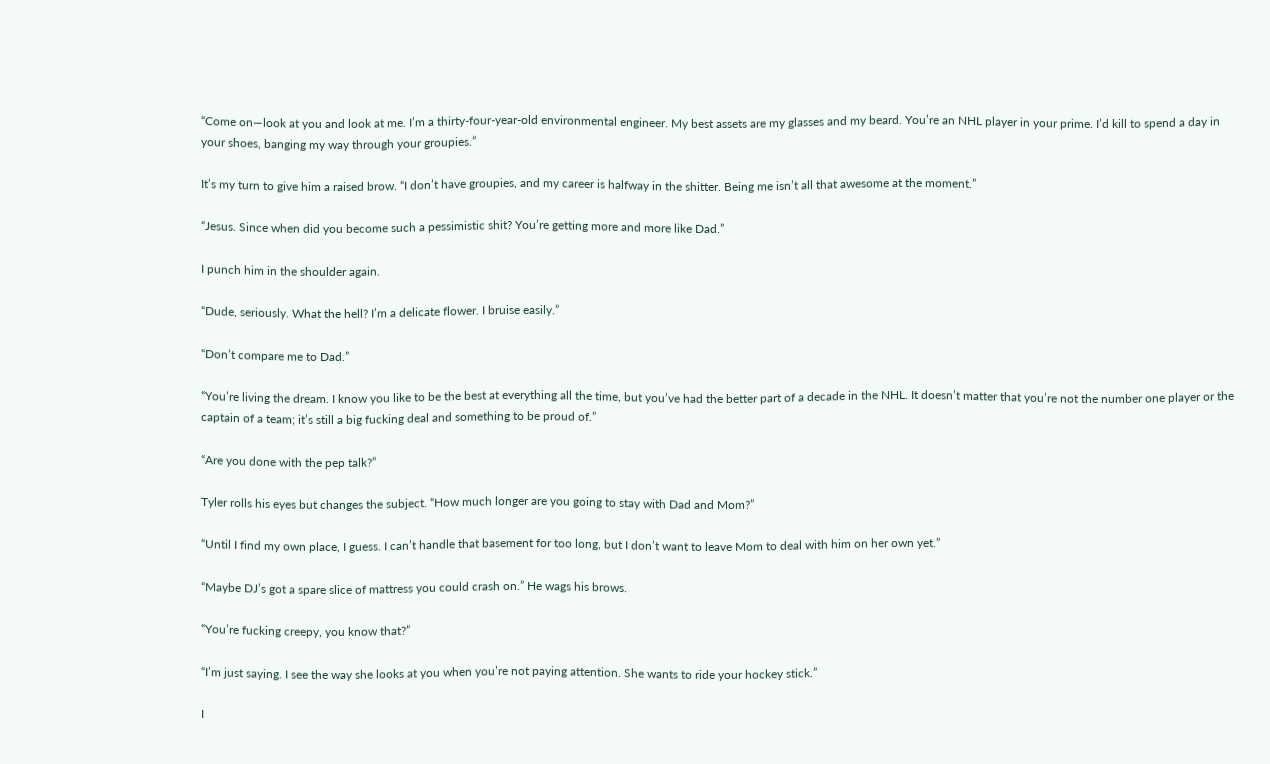“Come on—look at you and look at me. I’m a thirty-four-year-old environmental engineer. My best assets are my glasses and my beard. You’re an NHL player in your prime. I’d kill to spend a day in your shoes, banging my way through your groupies.”

It’s my turn to give him a raised brow. “I don’t have groupies, and my career is halfway in the shitter. Being me isn’t all that awesome at the moment.”

“Jesus. Since when did you become such a pessimistic shit? You’re getting more and more like Dad.”

I punch him in the shoulder again.

“Dude, seriously. What the hell? I’m a delicate flower. I bruise easily.”

“Don’t compare me to Dad.”

“You’re living the dream. I know you like to be the best at everything all the time, but you’ve had the better part of a decade in the NHL. It doesn’t matter that you’re not the number one player or the captain of a team; it’s still a big fucking deal and something to be proud of.”

“Are you done with the pep talk?”

Tyler rolls his eyes but changes the subject. “How much longer are you going to stay with Dad and Mom?”

“Until I find my own place, I guess. I can’t handle that basement for too long, but I don’t want to leave Mom to deal with him on her own yet.”

“Maybe DJ’s got a spare slice of mattress you could crash on.” He wags his brows.

“You’re fucking creepy, you know that?”

“I’m just saying. I see the way she looks at you when you’re not paying attention. She wants to ride your hockey stick.”

I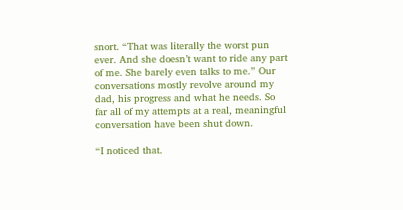snort. “That was literally the worst pun ever. And she doesn’t want to ride any part of me. She barely even talks to me.” Our conversations mostly revolve around my dad, his progress and what he needs. So far all of my attempts at a real, meaningful conversation have been shut down.

“I noticed that.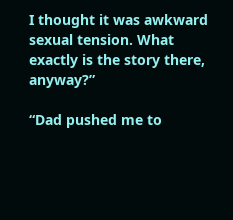I thought it was awkward sexual tension. What exactly is the story there, anyway?”

“Dad pushed me to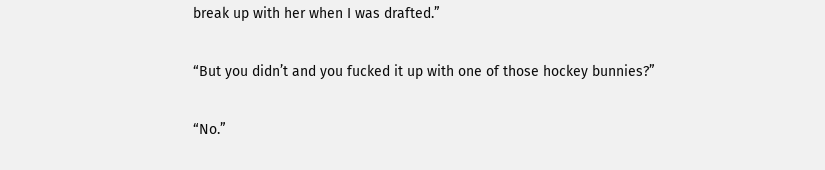break up with her when I was drafted.”

“But you didn’t and you fucked it up with one of those hockey bunnies?”

“No.”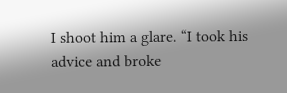I shoot him a glare. “I took his advice and broke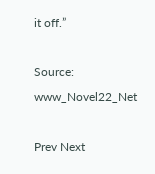it off.”

Source: www_Novel22_Net

Prev Next